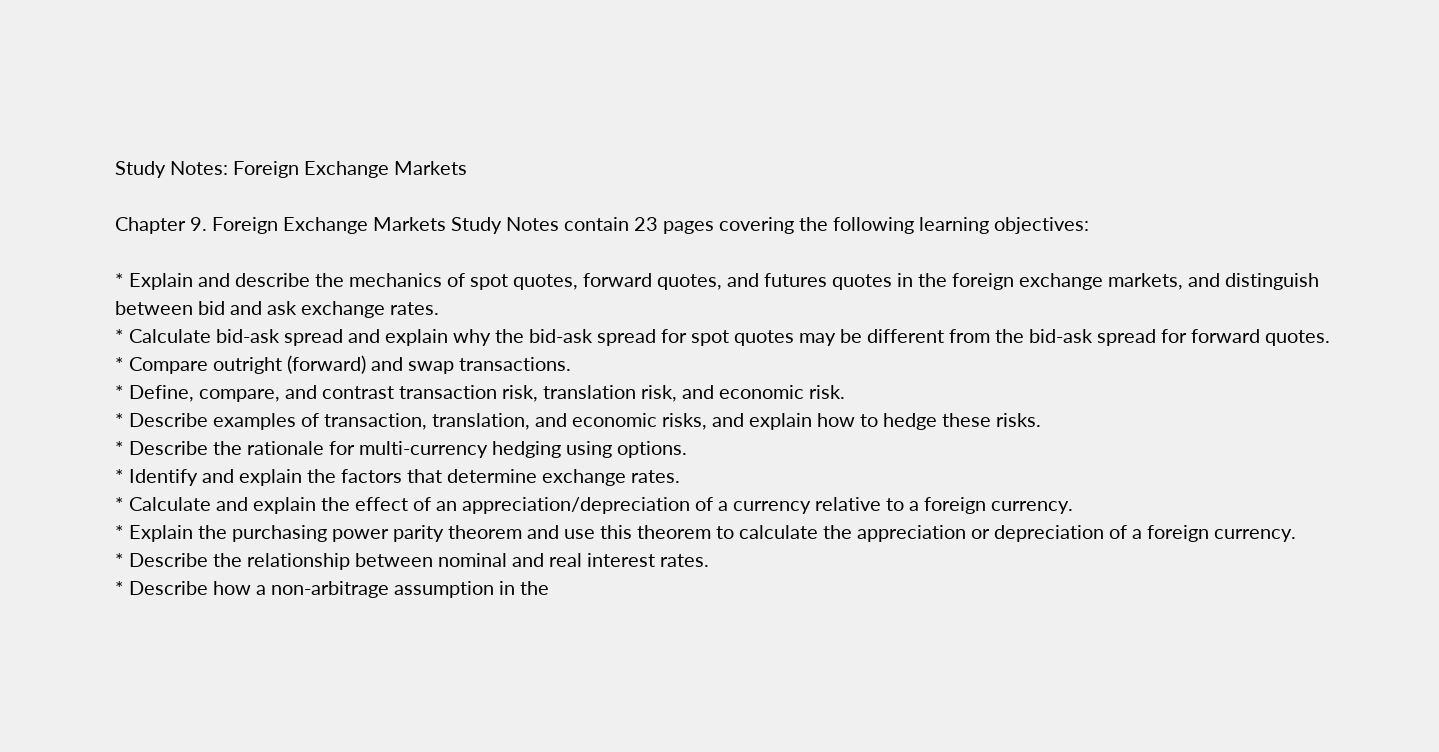Study Notes: Foreign Exchange Markets

Chapter 9. Foreign Exchange Markets Study Notes contain 23 pages covering the following learning objectives:

* Explain and describe the mechanics of spot quotes, forward quotes, and futures quotes in the foreign exchange markets, and distinguish between bid and ask exchange rates.
* Calculate bid-ask spread and explain why the bid-ask spread for spot quotes may be different from the bid-ask spread for forward quotes.
* Compare outright (forward) and swap transactions.
* Define, compare, and contrast transaction risk, translation risk, and economic risk.
* Describe examples of transaction, translation, and economic risks, and explain how to hedge these risks.
* Describe the rationale for multi-currency hedging using options.
* Identify and explain the factors that determine exchange rates.
* Calculate and explain the effect of an appreciation/depreciation of a currency relative to a foreign currency.
* Explain the purchasing power parity theorem and use this theorem to calculate the appreciation or depreciation of a foreign currency.
* Describe the relationship between nominal and real interest rates.
* Describe how a non-arbitrage assumption in the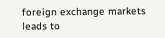foreign exchange markets leads to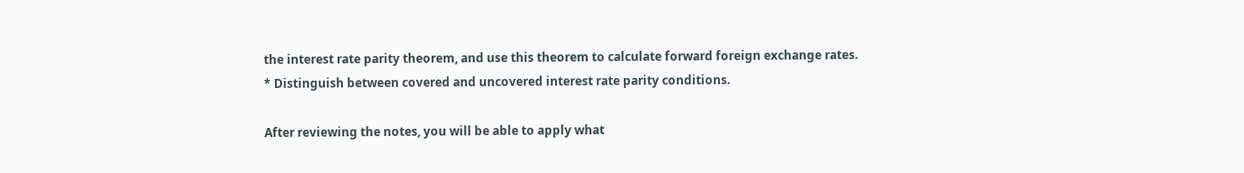the interest rate parity theorem, and use this theorem to calculate forward foreign exchange rates.
* Distinguish between covered and uncovered interest rate parity conditions.

After reviewing the notes, you will be able to apply what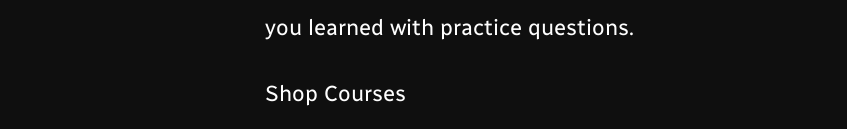you learned with practice questions.

Shop Courses